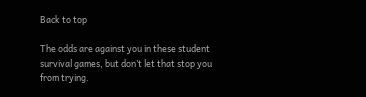Back to top

The odds are against you in these student survival games, but don’t let that stop you from trying.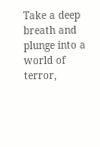Take a deep breath and plunge into a world of terror,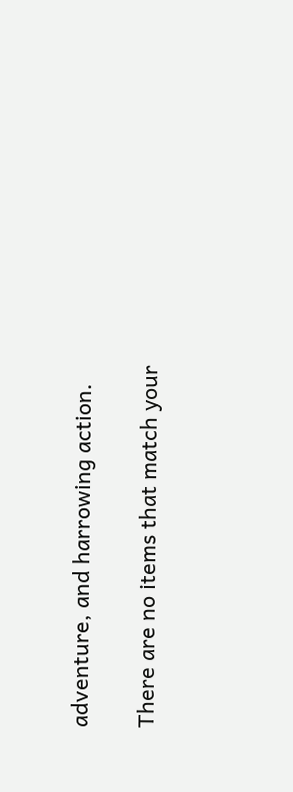adventure, and harrowing action.

There are no items that match your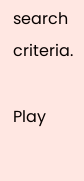search criteria.

Play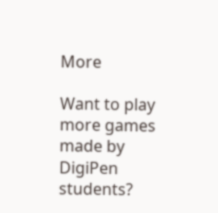More

Want to play more games made by DigiPen students?